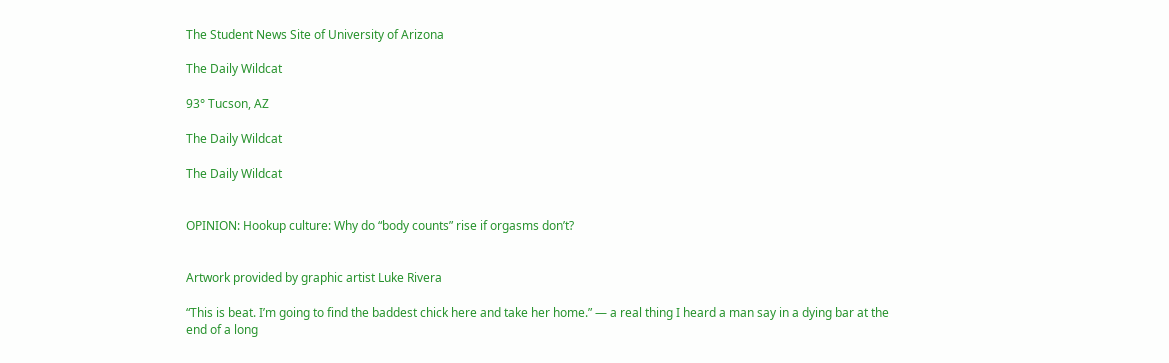The Student News Site of University of Arizona

The Daily Wildcat

93° Tucson, AZ

The Daily Wildcat

The Daily Wildcat


OPINION: Hookup culture: Why do “body counts” rise if orgasms don’t?


Artwork provided by graphic artist Luke Rivera

“This is beat. I’m going to find the baddest chick here and take her home.” — a real thing I heard a man say in a dying bar at the end of a long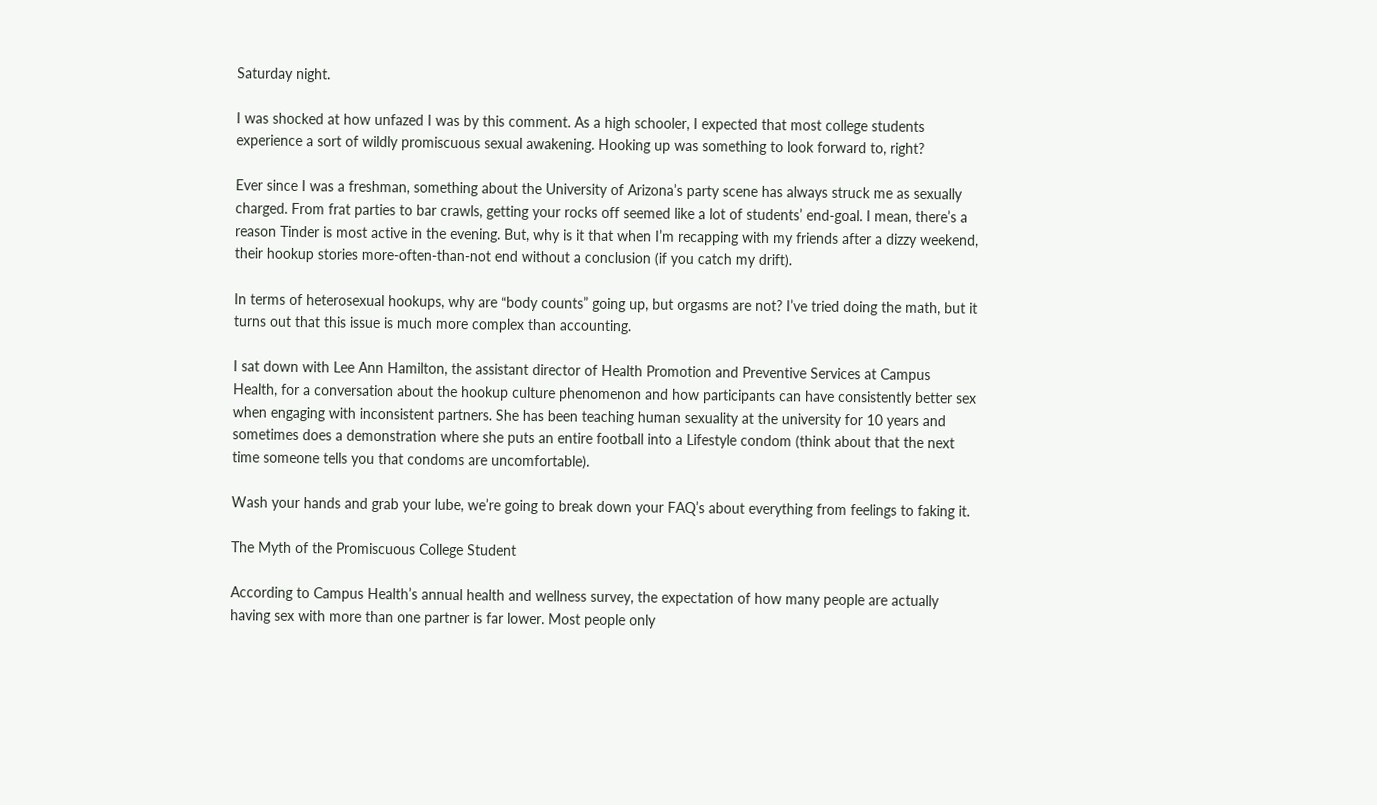Saturday night.

I was shocked at how unfazed I was by this comment. As a high schooler, I expected that most college students experience a sort of wildly promiscuous sexual awakening. Hooking up was something to look forward to, right?

Ever since I was a freshman, something about the University of Arizona’s party scene has always struck me as sexually charged. From frat parties to bar crawls, getting your rocks off seemed like a lot of students’ end-goal. I mean, there’s a reason Tinder is most active in the evening. But, why is it that when I’m recapping with my friends after a dizzy weekend, their hookup stories more-often-than-not end without a conclusion (if you catch my drift).

In terms of heterosexual hookups, why are “body counts” going up, but orgasms are not? I’ve tried doing the math, but it turns out that this issue is much more complex than accounting.

I sat down with Lee Ann Hamilton, the assistant director of Health Promotion and Preventive Services at Campus Health, for a conversation about the hookup culture phenomenon and how participants can have consistently better sex when engaging with inconsistent partners. She has been teaching human sexuality at the university for 10 years and sometimes does a demonstration where she puts an entire football into a Lifestyle condom (think about that the next time someone tells you that condoms are uncomfortable).

Wash your hands and grab your lube, we’re going to break down your FAQ’s about everything from feelings to faking it.

The Myth of the Promiscuous College Student

According to Campus Health’s annual health and wellness survey, the expectation of how many people are actually having sex with more than one partner is far lower. Most people only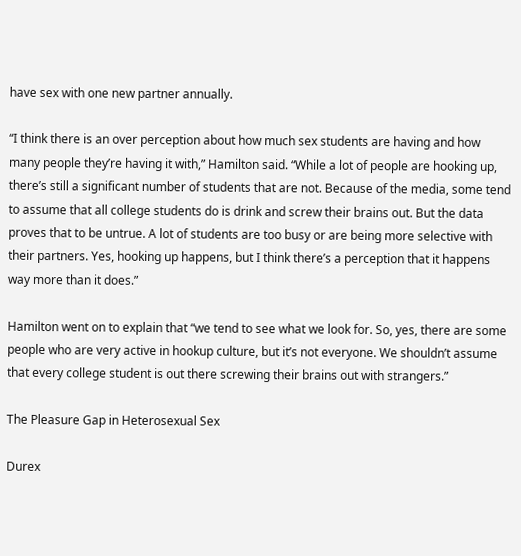have sex with one new partner annually.

“I think there is an over perception about how much sex students are having and how many people they’re having it with,” Hamilton said. “While a lot of people are hooking up, there’s still a significant number of students that are not. Because of the media, some tend to assume that all college students do is drink and screw their brains out. But the data proves that to be untrue. A lot of students are too busy or are being more selective with their partners. Yes, hooking up happens, but I think there’s a perception that it happens way more than it does.”

Hamilton went on to explain that “we tend to see what we look for. So, yes, there are some people who are very active in hookup culture, but it’s not everyone. We shouldn’t assume that every college student is out there screwing their brains out with strangers.”

The Pleasure Gap in Heterosexual Sex

Durex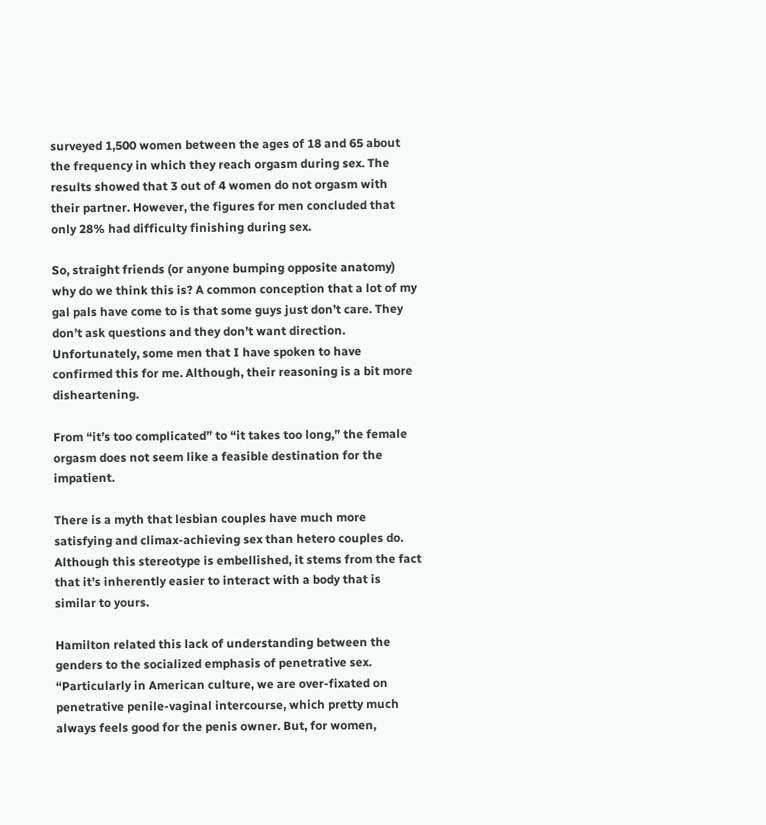surveyed 1,500 women between the ages of 18 and 65 about the frequency in which they reach orgasm during sex. The results showed that 3 out of 4 women do not orgasm with their partner. However, the figures for men concluded that only 28% had difficulty finishing during sex.

So, straight friends (or anyone bumping opposite anatomy) why do we think this is? A common conception that a lot of my gal pals have come to is that some guys just don’t care. They don’t ask questions and they don’t want direction. Unfortunately, some men that I have spoken to have confirmed this for me. Although, their reasoning is a bit more disheartening.

From “it’s too complicated” to “it takes too long,” the female orgasm does not seem like a feasible destination for the impatient.

There is a myth that lesbian couples have much more satisfying and climax-achieving sex than hetero couples do. Although this stereotype is embellished, it stems from the fact that it’s inherently easier to interact with a body that is similar to yours.

Hamilton related this lack of understanding between the genders to the socialized emphasis of penetrative sex. “Particularly in American culture, we are over-fixated on penetrative penile-vaginal intercourse, which pretty much always feels good for the penis owner. But, for women,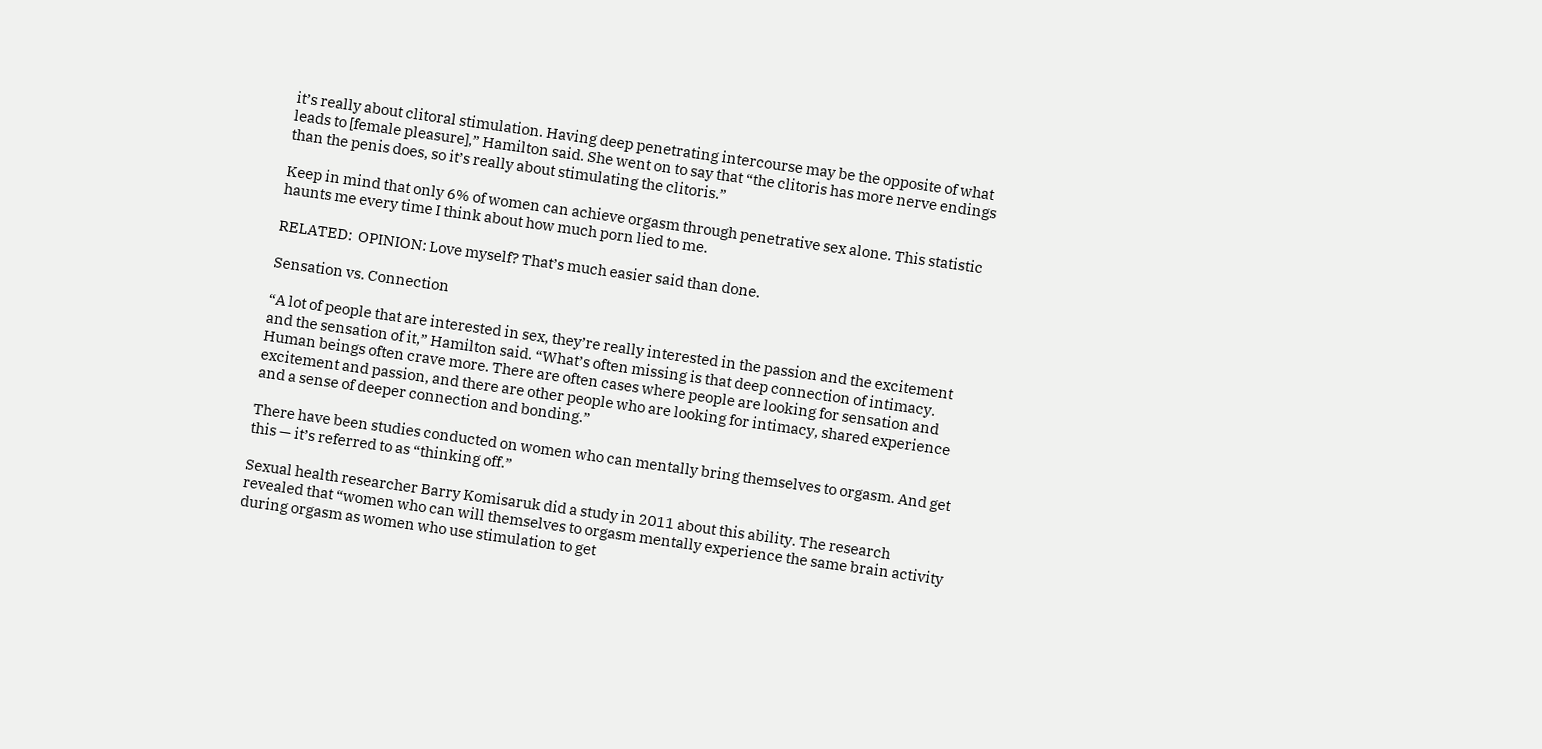it’s really about clitoral stimulation. Having deep penetrating intercourse may be the opposite of what leads to [female pleasure],” Hamilton said. She went on to say that “the clitoris has more nerve endings than the penis does, so it’s really about stimulating the clitoris.”

Keep in mind that only 6% of women can achieve orgasm through penetrative sex alone. This statistic haunts me every time I think about how much porn lied to me.

RELATED:  OPINION: Love myself? That’s much easier said than done.

Sensation vs. Connection

“A lot of people that are interested in sex, they’re really interested in the passion and the excitement and the sensation of it,” Hamilton said. “What’s often missing is that deep connection of intimacy. Human beings often crave more. There are often cases where people are looking for sensation and excitement and passion, and there are other people who are looking for intimacy, shared experience and a sense of deeper connection and bonding.”

There have been studies conducted on women who can mentally bring themselves to orgasm. And get this — it’s referred to as “thinking off.”

Sexual health researcher Barry Komisaruk did a study in 2011 about this ability. The research revealed that “women who can will themselves to orgasm mentally experience the same brain activity during orgasm as women who use stimulation to get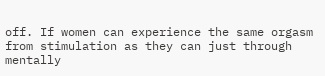off. If women can experience the same orgasm from stimulation as they can just through mentally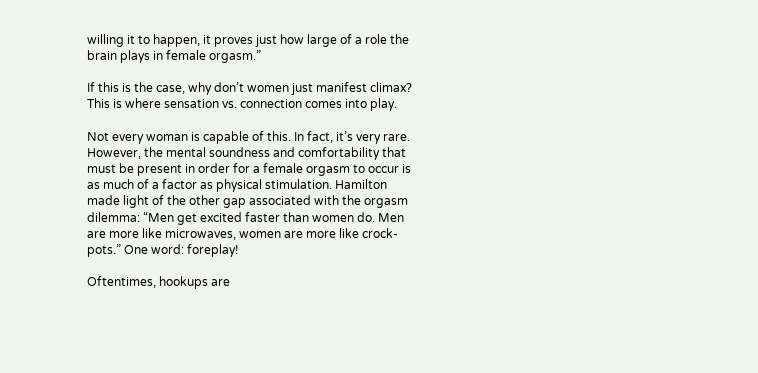willing it to happen, it proves just how large of a role the brain plays in female orgasm.”

If this is the case, why don’t women just manifest climax? This is where sensation vs. connection comes into play.

Not every woman is capable of this. In fact, it’s very rare. However, the mental soundness and comfortability that must be present in order for a female orgasm to occur is as much of a factor as physical stimulation. Hamilton made light of the other gap associated with the orgasm dilemma: “Men get excited faster than women do. Men are more like microwaves, women are more like crock-pots.” One word: foreplay!

Oftentimes, hookups are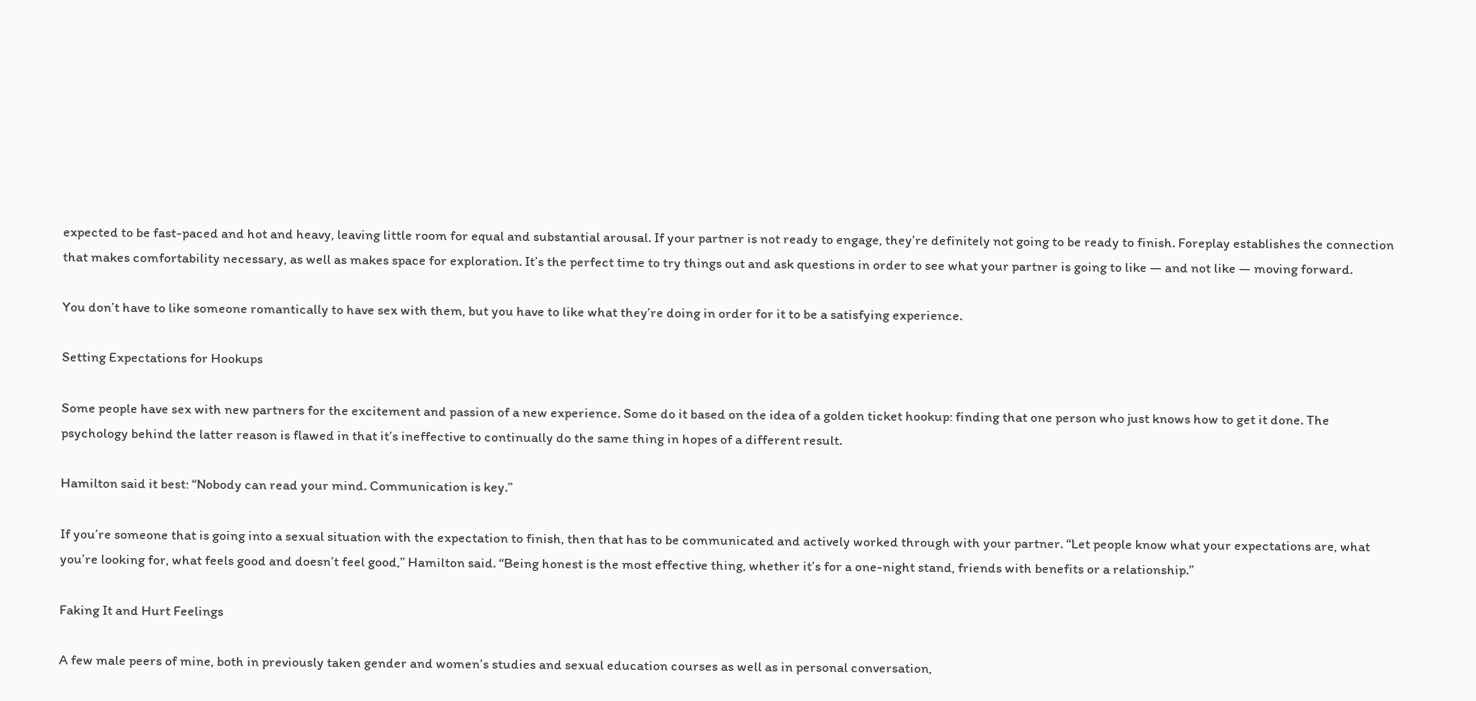expected to be fast-paced and hot and heavy, leaving little room for equal and substantial arousal. If your partner is not ready to engage, they’re definitely not going to be ready to finish. Foreplay establishes the connection that makes comfortability necessary, as well as makes space for exploration. It’s the perfect time to try things out and ask questions in order to see what your partner is going to like — and not like — moving forward.

You don’t have to like someone romantically to have sex with them, but you have to like what they’re doing in order for it to be a satisfying experience.

Setting Expectations for Hookups

Some people have sex with new partners for the excitement and passion of a new experience. Some do it based on the idea of a golden ticket hookup: finding that one person who just knows how to get it done. The psychology behind the latter reason is flawed in that it’s ineffective to continually do the same thing in hopes of a different result.

Hamilton said it best: “Nobody can read your mind. Communication is key.”

If you’re someone that is going into a sexual situation with the expectation to finish, then that has to be communicated and actively worked through with your partner. “Let people know what your expectations are, what you’re looking for, what feels good and doesn’t feel good,” Hamilton said. “Being honest is the most effective thing, whether it’s for a one-night stand, friends with benefits or a relationship.”

Faking It and Hurt Feelings

A few male peers of mine, both in previously taken gender and women’s studies and sexual education courses as well as in personal conversation,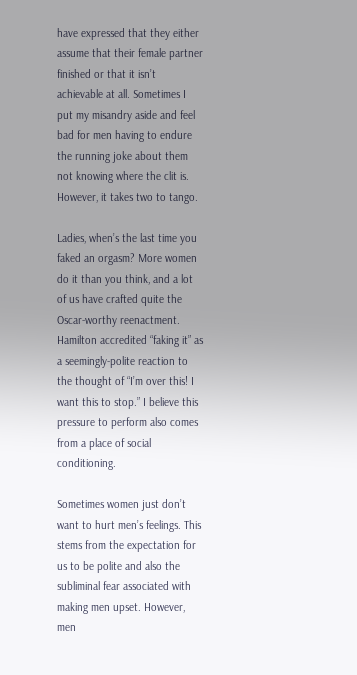have expressed that they either assume that their female partner finished or that it isn’t achievable at all. Sometimes I put my misandry aside and feel bad for men having to endure the running joke about them not knowing where the clit is. However, it takes two to tango.

Ladies, when’s the last time you faked an orgasm? More women do it than you think, and a lot of us have crafted quite the Oscar-worthy reenactment. Hamilton accredited “faking it” as a seemingly-polite reaction to the thought of “I’m over this! I want this to stop.” I believe this pressure to perform also comes from a place of social conditioning.

Sometimes women just don’t want to hurt men’s feelings. This stems from the expectation for us to be polite and also the subliminal fear associated with making men upset. However, men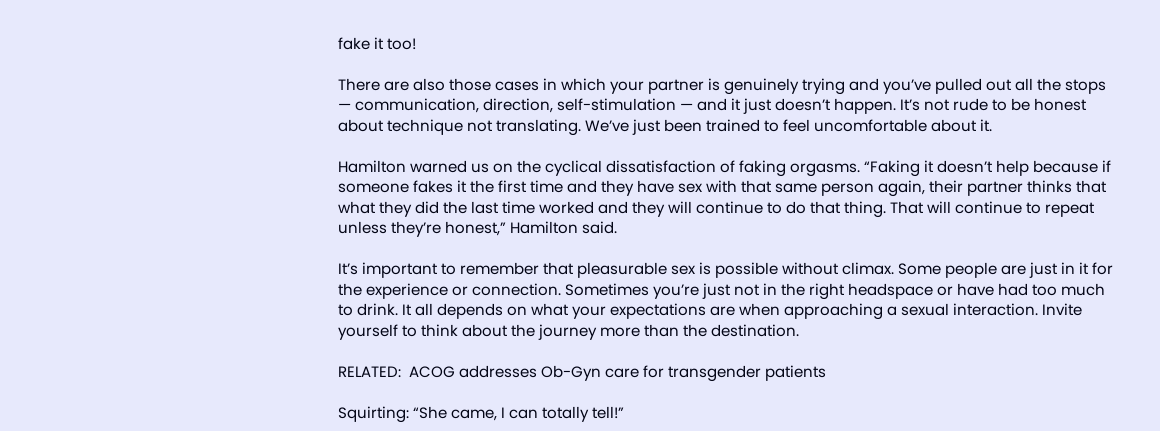fake it too!

There are also those cases in which your partner is genuinely trying and you’ve pulled out all the stops — communication, direction, self-stimulation — and it just doesn’t happen. It’s not rude to be honest about technique not translating. We’ve just been trained to feel uncomfortable about it.

Hamilton warned us on the cyclical dissatisfaction of faking orgasms. “Faking it doesn’t help because if someone fakes it the first time and they have sex with that same person again, their partner thinks that what they did the last time worked and they will continue to do that thing. That will continue to repeat unless they’re honest,” Hamilton said.

It’s important to remember that pleasurable sex is possible without climax. Some people are just in it for the experience or connection. Sometimes you’re just not in the right headspace or have had too much to drink. It all depends on what your expectations are when approaching a sexual interaction. Invite yourself to think about the journey more than the destination.

RELATED:  ACOG addresses Ob-Gyn care for transgender patients

Squirting: “She came, I can totally tell!”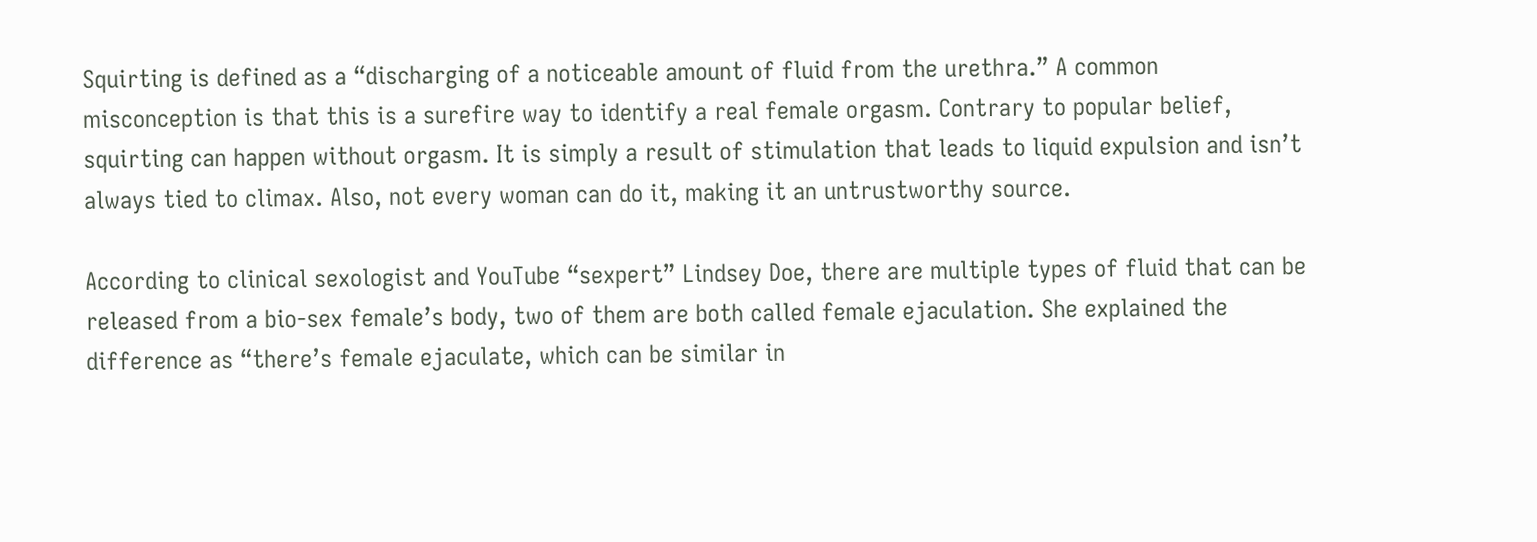Squirting is defined as a “discharging of a noticeable amount of fluid from the urethra.” A common misconception is that this is a surefire way to identify a real female orgasm. Contrary to popular belief, squirting can happen without orgasm. It is simply a result of stimulation that leads to liquid expulsion and isn’t always tied to climax. Also, not every woman can do it, making it an untrustworthy source.

According to clinical sexologist and YouTube “sexpert” Lindsey Doe, there are multiple types of fluid that can be released from a bio-sex female’s body, two of them are both called female ejaculation. She explained the difference as “there’s female ejaculate, which can be similar in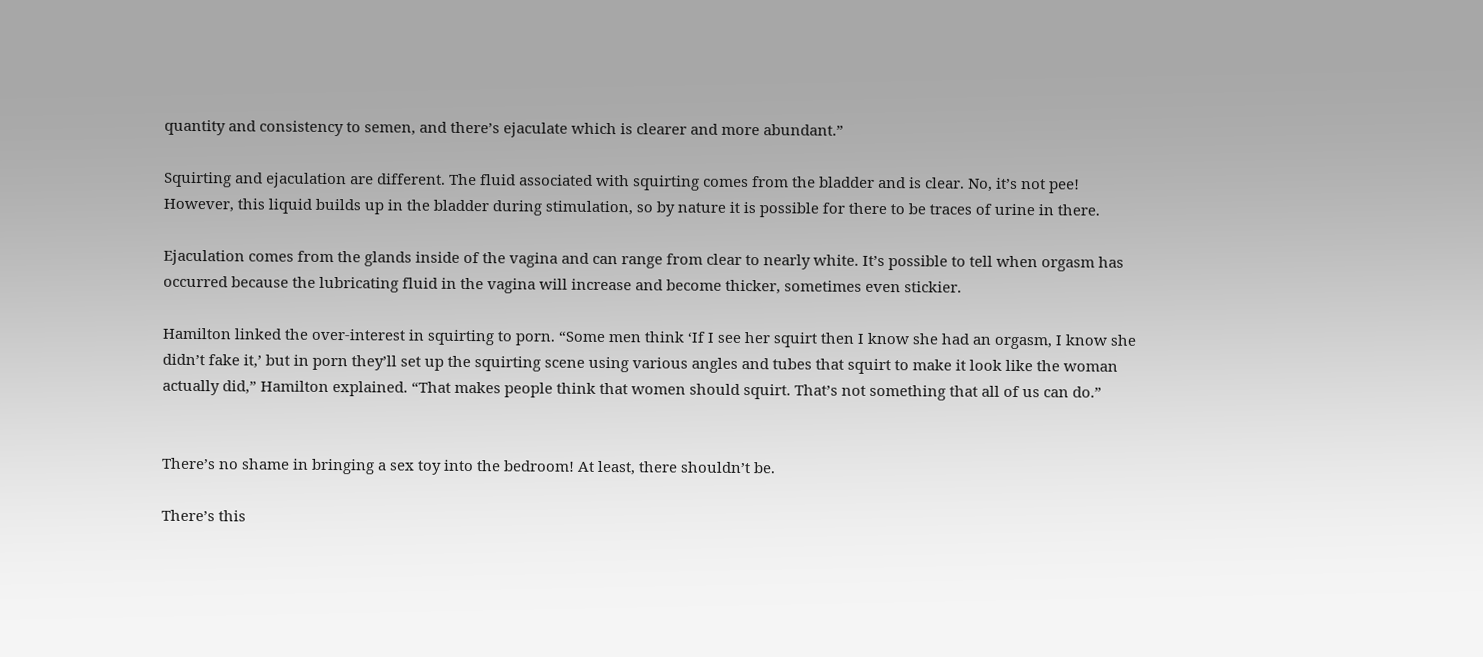quantity and consistency to semen, and there’s ejaculate which is clearer and more abundant.”

Squirting and ejaculation are different. The fluid associated with squirting comes from the bladder and is clear. No, it’s not pee! However, this liquid builds up in the bladder during stimulation, so by nature it is possible for there to be traces of urine in there.

Ejaculation comes from the glands inside of the vagina and can range from clear to nearly white. It’s possible to tell when orgasm has occurred because the lubricating fluid in the vagina will increase and become thicker, sometimes even stickier.

Hamilton linked the over-interest in squirting to porn. “Some men think ‘If I see her squirt then I know she had an orgasm, I know she didn’t fake it,’ but in porn they’ll set up the squirting scene using various angles and tubes that squirt to make it look like the woman actually did,” Hamilton explained. “That makes people think that women should squirt. That’s not something that all of us can do.”


There’s no shame in bringing a sex toy into the bedroom! At least, there shouldn’t be.

There’s this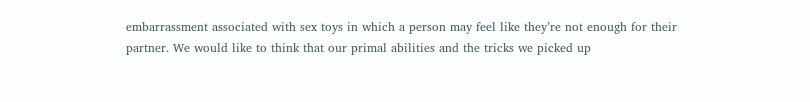embarrassment associated with sex toys in which a person may feel like they’re not enough for their partner. We would like to think that our primal abilities and the tricks we picked up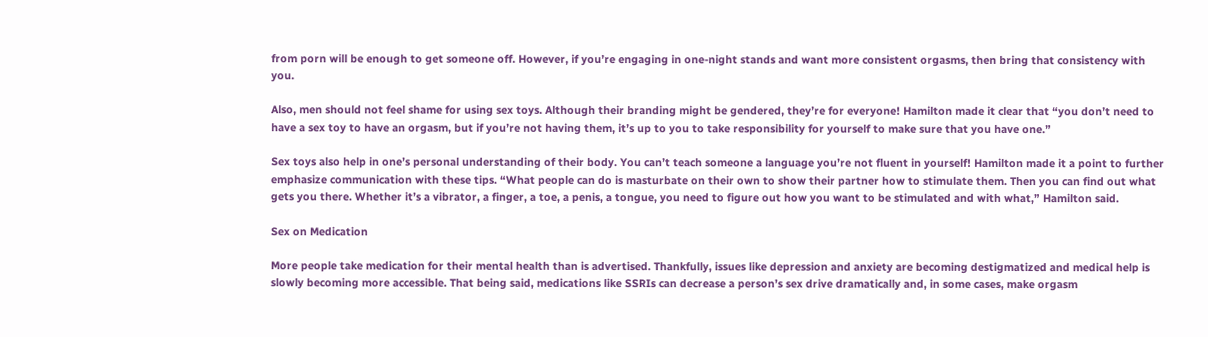from porn will be enough to get someone off. However, if you’re engaging in one-night stands and want more consistent orgasms, then bring that consistency with you.

Also, men should not feel shame for using sex toys. Although their branding might be gendered, they’re for everyone! Hamilton made it clear that “you don’t need to have a sex toy to have an orgasm, but if you’re not having them, it’s up to you to take responsibility for yourself to make sure that you have one.”

Sex toys also help in one’s personal understanding of their body. You can’t teach someone a language you’re not fluent in yourself! Hamilton made it a point to further emphasize communication with these tips. “What people can do is masturbate on their own to show their partner how to stimulate them. Then you can find out what gets you there. Whether it’s a vibrator, a finger, a toe, a penis, a tongue, you need to figure out how you want to be stimulated and with what,” Hamilton said.

Sex on Medication

More people take medication for their mental health than is advertised. Thankfully, issues like depression and anxiety are becoming destigmatized and medical help is slowly becoming more accessible. That being said, medications like SSRIs can decrease a person’s sex drive dramatically and, in some cases, make orgasm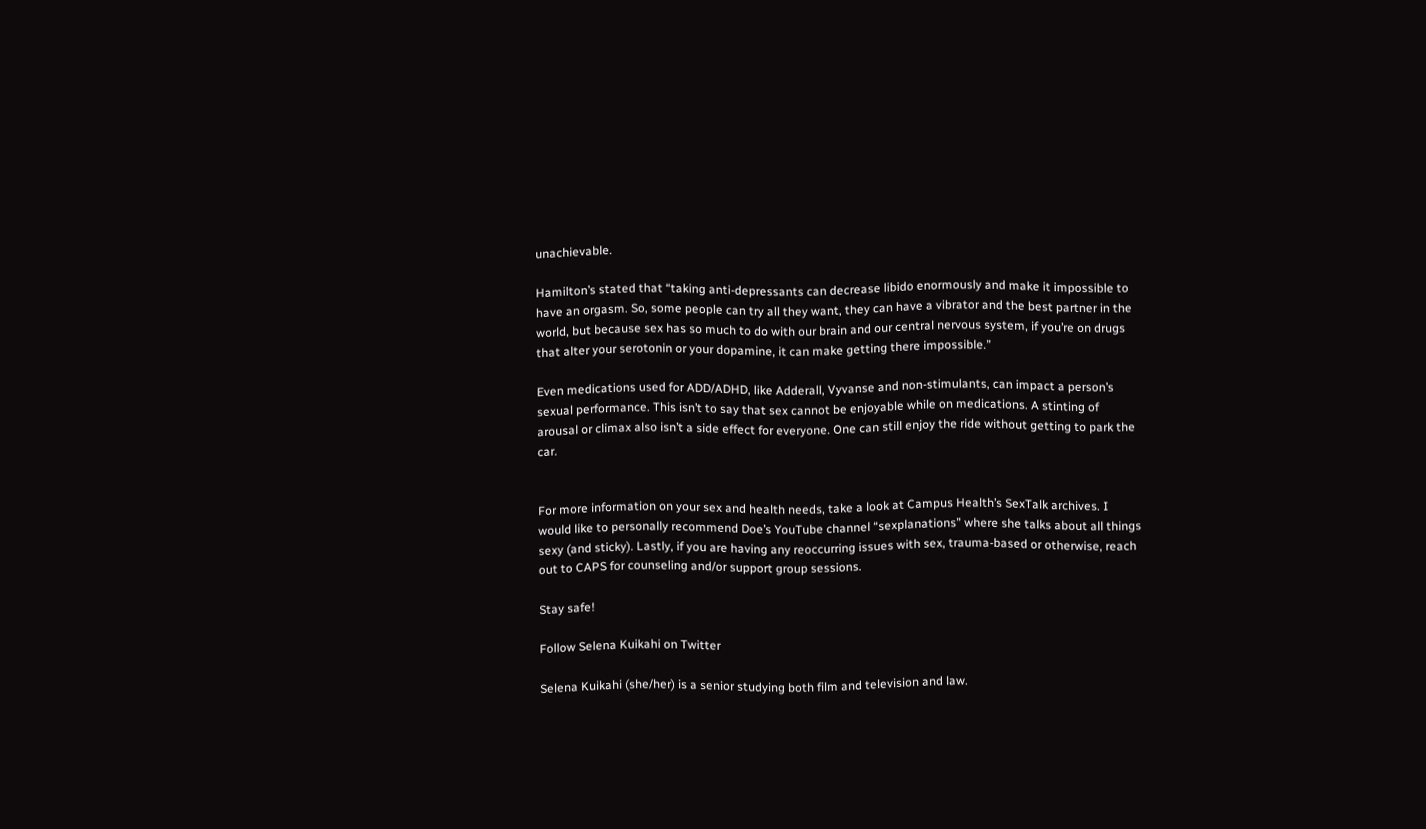unachievable.

Hamilton’s stated that “taking anti-depressants can decrease libido enormously and make it impossible to have an orgasm. So, some people can try all they want, they can have a vibrator and the best partner in the world, but because sex has so much to do with our brain and our central nervous system, if you’re on drugs that alter your serotonin or your dopamine, it can make getting there impossible.”

Even medications used for ADD/ADHD, like Adderall, Vyvanse and non-stimulants, can impact a person’s sexual performance. This isn’t to say that sex cannot be enjoyable while on medications. A stinting of arousal or climax also isn’t a side effect for everyone. One can still enjoy the ride without getting to park the car.


For more information on your sex and health needs, take a look at Campus Health’s SexTalk archives. I would like to personally recommend Doe’s YouTube channel “sexplanations” where she talks about all things sexy (and sticky). Lastly, if you are having any reoccurring issues with sex, trauma-based or otherwise, reach out to CAPS for counseling and/or support group sessions.

Stay safe!

Follow Selena Kuikahi on Twitter

Selena Kuikahi (she/her) is a senior studying both film and television and law.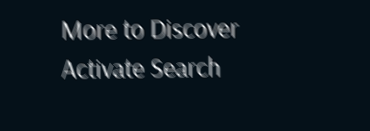More to Discover
Activate Search